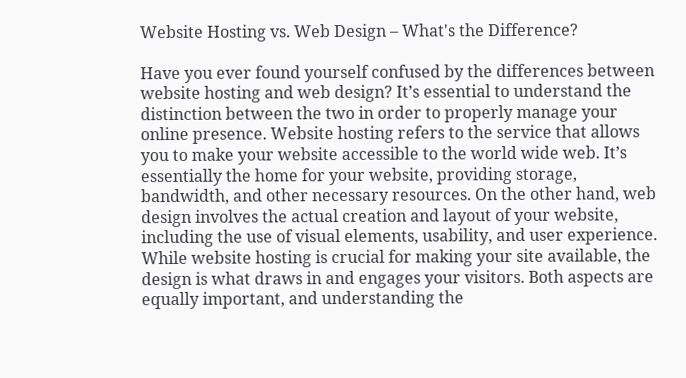Website Hosting vs. Web Design – What's the Difference?

Have you ever found yourself confused by the differences between website hosting and web design? It’s essential to understand the distinction between the two in order to properly manage your online presence. Website hosting refers to the service that allows you to make your website accessible to the world wide web. It’s essentially the home for your website, providing storage, bandwidth, and other necessary resources. On the other hand, web design involves the actual creation and layout of your website, including the use of visual elements, usability, and user experience. While website hosting is crucial for making your site available, the design is what draws in and engages your visitors. Both aspects are equally important, and understanding the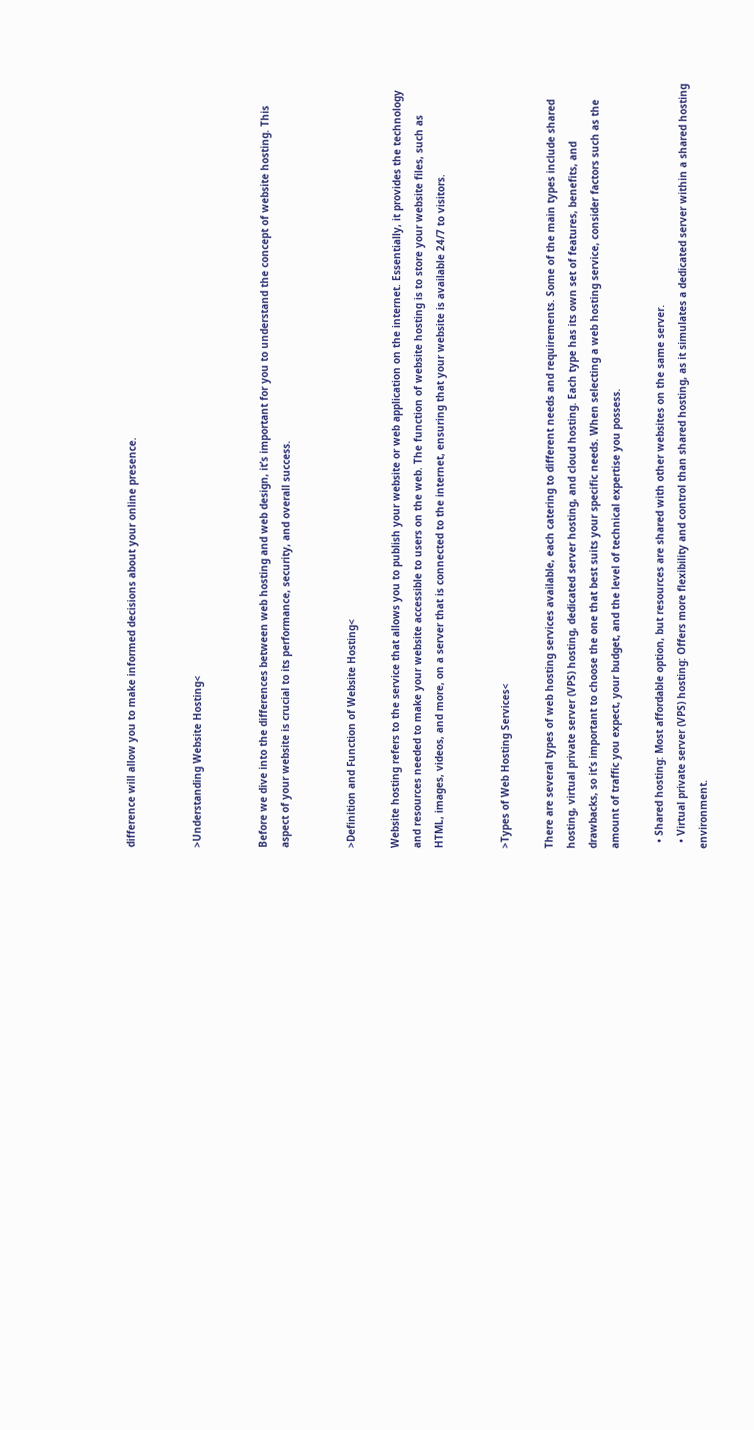difference will allow you to make informed decisions about your online presence.


>Understanding Website Hosting<


Before we dive into the differences between web hosting and web design, it’s important for you to understand the concept of website hosting. This aspect of your website is crucial to its performance, security, and overall success.


>Definition and Function of Website Hosting<

Website hosting refers to the service that allows you to publish your website or web application on the internet. Essentially, it provides the technology and resources needed to make your website accessible to users on the web. The function of website hosting is to store your website files, such as HTML, images, videos, and more, on a server that is connected to the internet, ensuring that your website is available 24/7 to visitors.


>Types of Web Hosting Services<

There are several types of web hosting services available, each catering to different needs and requirements. Some of the main types include shared hosting, virtual private server (VPS) hosting, dedicated server hosting, and cloud hosting. Each type has its own set of features, benefits, and drawbacks, so it’s important to choose the one that best suits your specific needs. When selecting a web hosting service, consider factors such as the amount of traffic you expect, your budget, and the level of technical expertise you possess.

  • Shared hosting: Most affordable option, but resources are shared with other websites on the same server.
  • Virtual private server (VPS) hosting: Offers more flexibility and control than shared hosting, as it simulates a dedicated server within a shared hosting environment.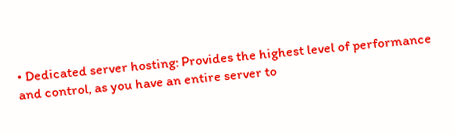• Dedicated server hosting: Provides the highest level of performance and control, as you have an entire server to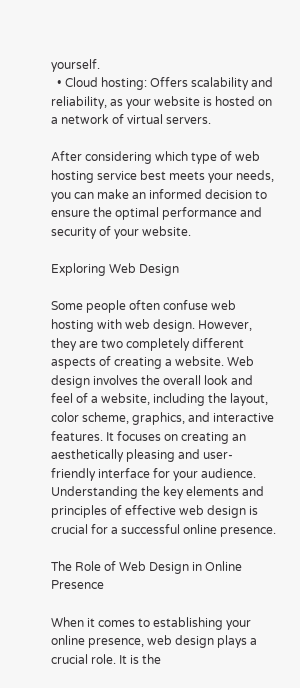yourself.
  • Cloud hosting: Offers scalability and reliability, as your website is hosted on a network of virtual servers.

After considering which type of web hosting service best meets your needs, you can make an informed decision to ensure the optimal performance and security of your website.

Exploring Web Design

Some people often confuse web hosting with web design. However, they are two completely different aspects of creating a website. Web design involves the overall look and feel of a website, including the layout, color scheme, graphics, and interactive features. It focuses on creating an aesthetically pleasing and user-friendly interface for your audience. Understanding the key elements and principles of effective web design is crucial for a successful online presence.

The Role of Web Design in Online Presence

When it comes to establishing your online presence, web design plays a crucial role. It is the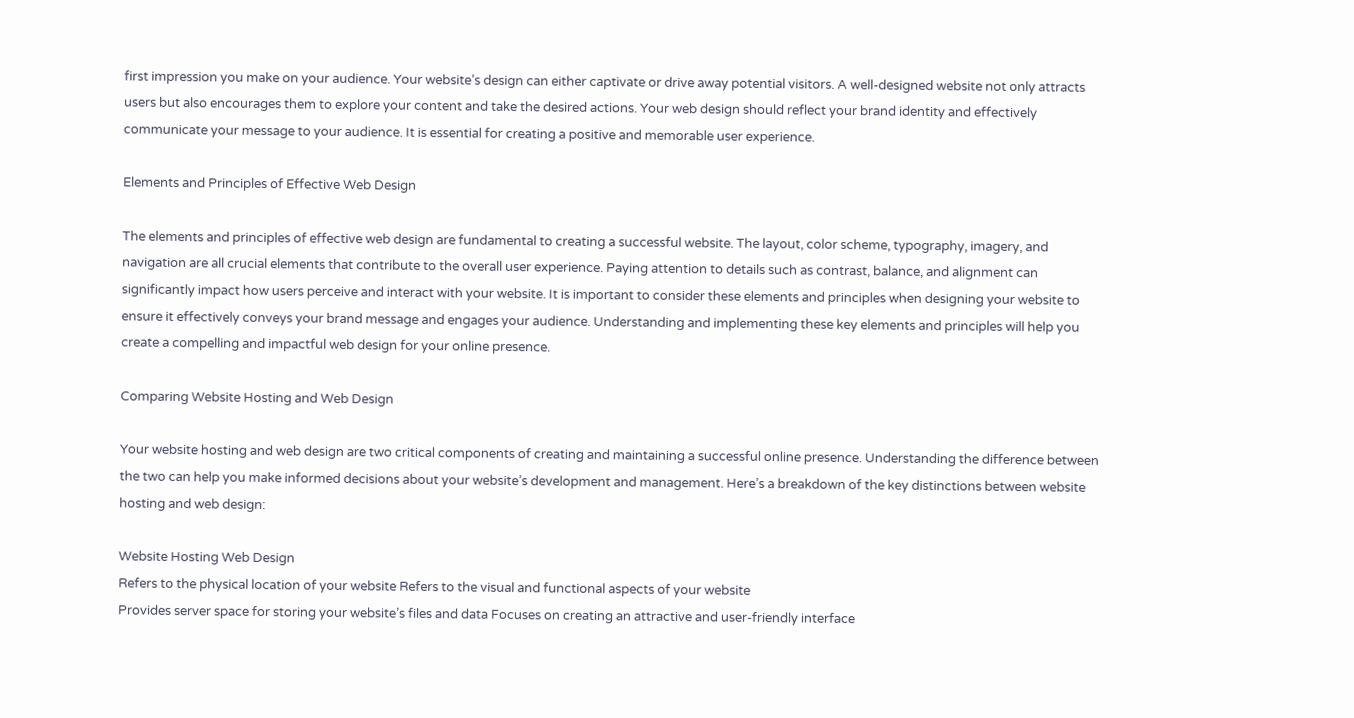first impression you make on your audience. Your website’s design can either captivate or drive away potential visitors. A well-designed website not only attracts users but also encourages them to explore your content and take the desired actions. Your web design should reflect your brand identity and effectively communicate your message to your audience. It is essential for creating a positive and memorable user experience.

Elements and Principles of Effective Web Design

The elements and principles of effective web design are fundamental to creating a successful website. The layout, color scheme, typography, imagery, and navigation are all crucial elements that contribute to the overall user experience. Paying attention to details such as contrast, balance, and alignment can significantly impact how users perceive and interact with your website. It is important to consider these elements and principles when designing your website to ensure it effectively conveys your brand message and engages your audience. Understanding and implementing these key elements and principles will help you create a compelling and impactful web design for your online presence.

Comparing Website Hosting and Web Design

Your website hosting and web design are two critical components of creating and maintaining a successful online presence. Understanding the difference between the two can help you make informed decisions about your website’s development and management. Here’s a breakdown of the key distinctions between website hosting and web design:

Website Hosting Web Design
Refers to the physical location of your website Refers to the visual and functional aspects of your website
Provides server space for storing your website’s files and data Focuses on creating an attractive and user-friendly interface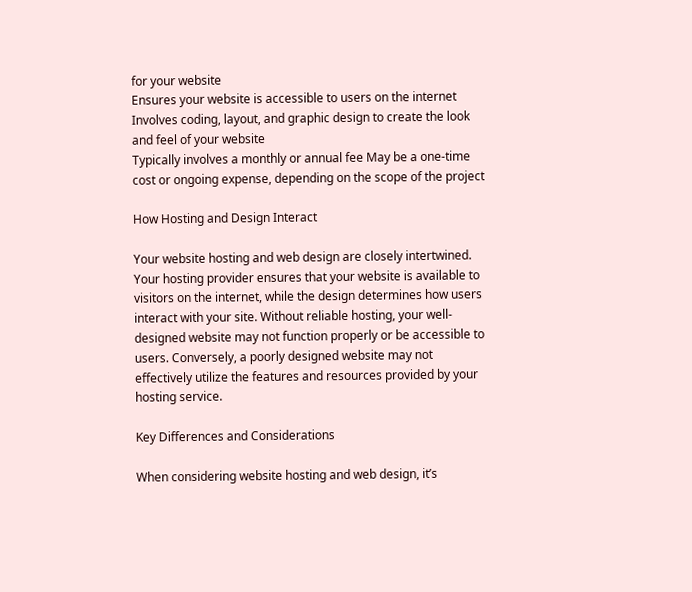for your website
Ensures your website is accessible to users on the internet Involves coding, layout, and graphic design to create the look and feel of your website
Typically involves a monthly or annual fee May be a one-time cost or ongoing expense, depending on the scope of the project

How Hosting and Design Interact

Your website hosting and web design are closely intertwined. Your hosting provider ensures that your website is available to visitors on the internet, while the design determines how users interact with your site. Without reliable hosting, your well-designed website may not function properly or be accessible to users. Conversely, a poorly designed website may not effectively utilize the features and resources provided by your hosting service.

Key Differences and Considerations

When considering website hosting and web design, it’s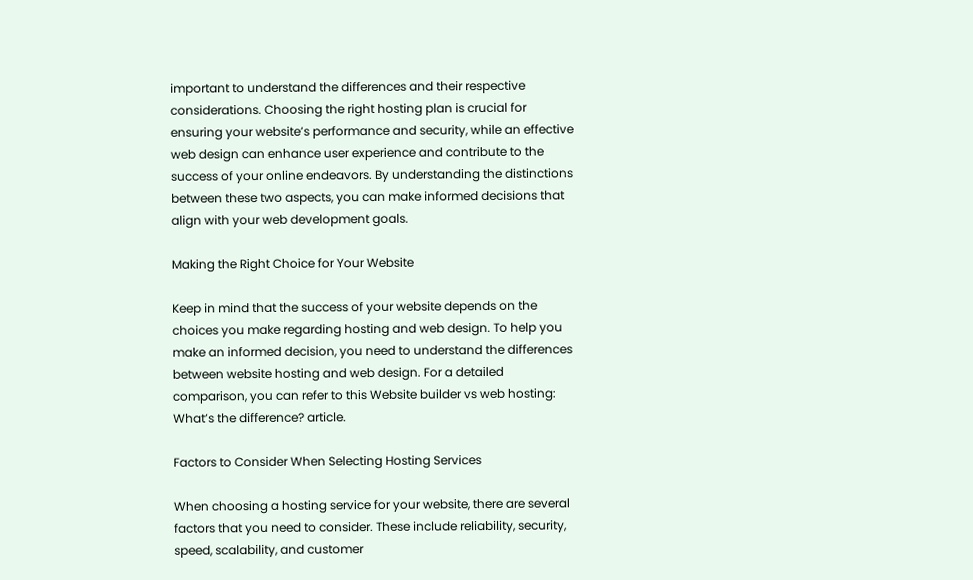important to understand the differences and their respective considerations. Choosing the right hosting plan is crucial for ensuring your website’s performance and security, while an effective web design can enhance user experience and contribute to the success of your online endeavors. By understanding the distinctions between these two aspects, you can make informed decisions that align with your web development goals.

Making the Right Choice for Your Website

Keep in mind that the success of your website depends on the choices you make regarding hosting and web design. To help you make an informed decision, you need to understand the differences between website hosting and web design. For a detailed comparison, you can refer to this Website builder vs web hosting: What’s the difference? article.

Factors to Consider When Selecting Hosting Services

When choosing a hosting service for your website, there are several factors that you need to consider. These include reliability, security, speed, scalability, and customer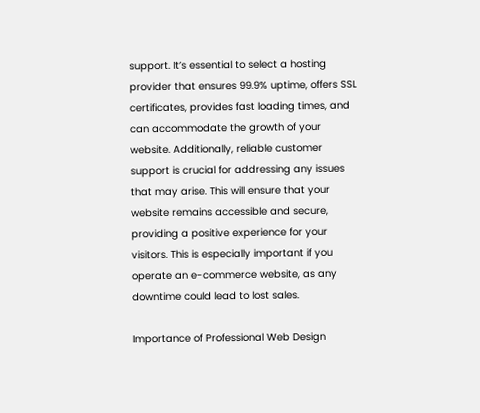support. It’s essential to select a hosting provider that ensures 99.9% uptime, offers SSL certificates, provides fast loading times, and can accommodate the growth of your website. Additionally, reliable customer support is crucial for addressing any issues that may arise. This will ensure that your website remains accessible and secure, providing a positive experience for your visitors. This is especially important if you operate an e-commerce website, as any downtime could lead to lost sales.

Importance of Professional Web Design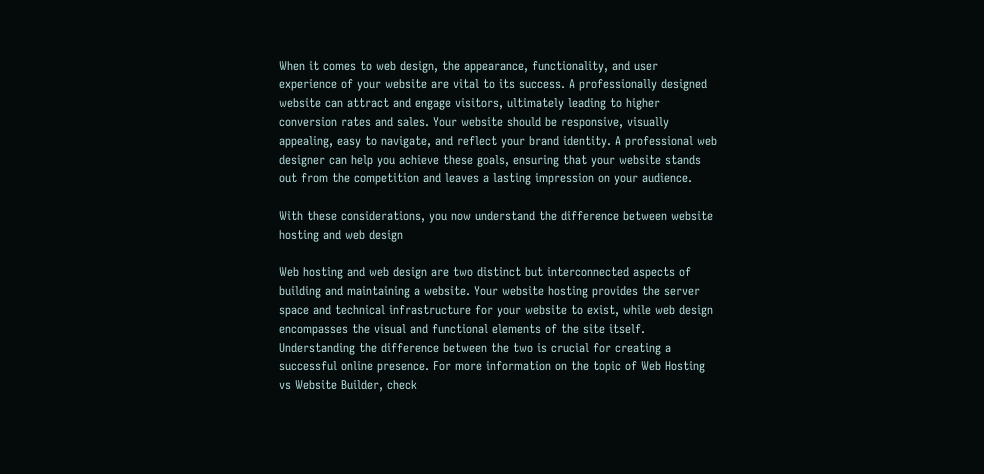When it comes to web design, the appearance, functionality, and user experience of your website are vital to its success. A professionally designed website can attract and engage visitors, ultimately leading to higher conversion rates and sales. Your website should be responsive, visually appealing, easy to navigate, and reflect your brand identity. A professional web designer can help you achieve these goals, ensuring that your website stands out from the competition and leaves a lasting impression on your audience.

With these considerations, you now understand the difference between website hosting and web design

Web hosting and web design are two distinct but interconnected aspects of building and maintaining a website. Your website hosting provides the server space and technical infrastructure for your website to exist, while web design encompasses the visual and functional elements of the site itself. Understanding the difference between the two is crucial for creating a successful online presence. For more information on the topic of Web Hosting vs Website Builder, check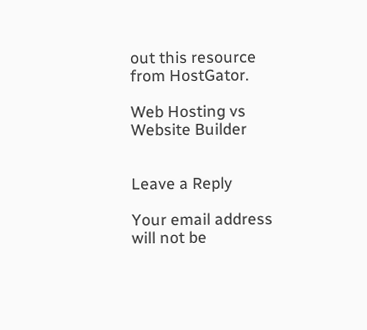out this resource from HostGator.

Web Hosting vs Website Builder


Leave a Reply

Your email address will not be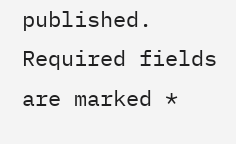published. Required fields are marked *